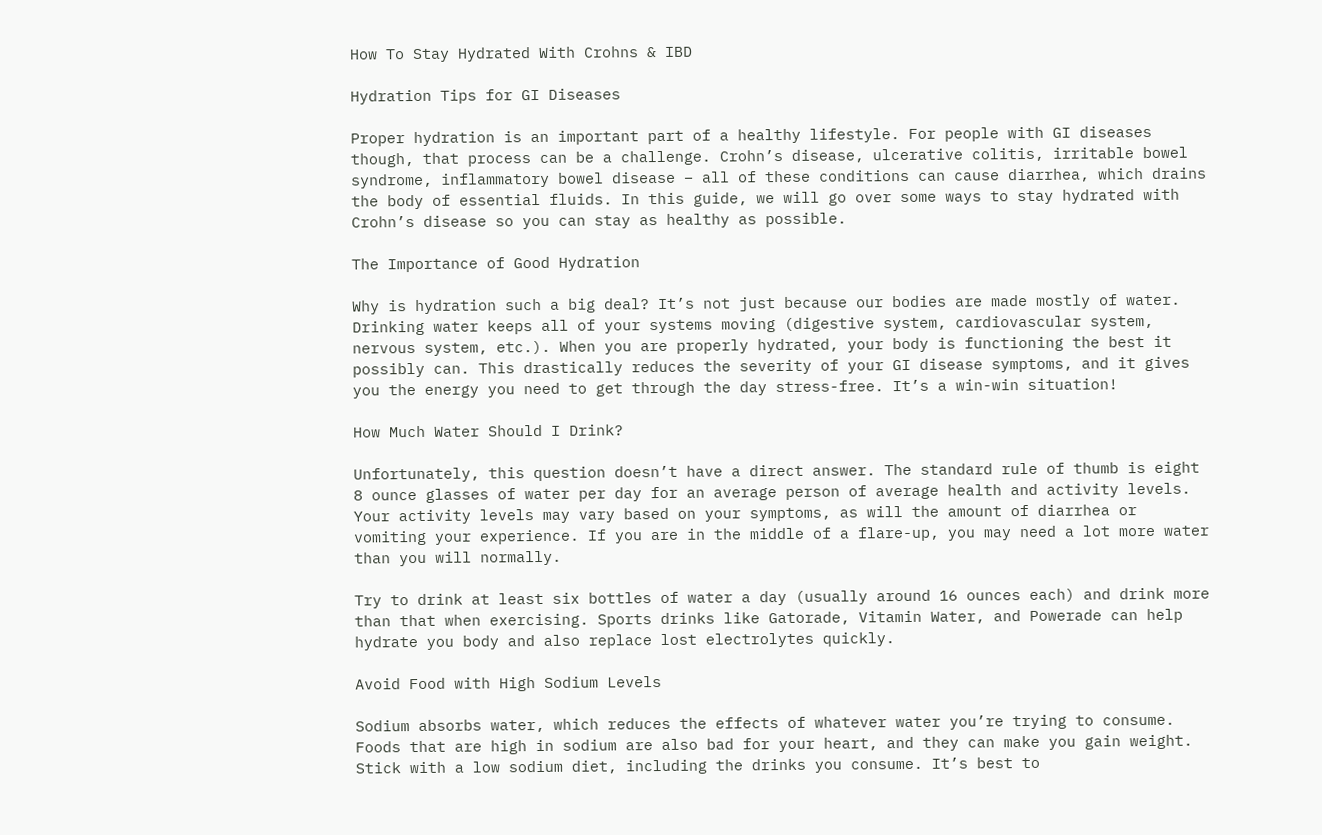How To Stay Hydrated With Crohns & IBD

Hydration Tips for GI Diseases

Proper hydration is an important part of a healthy lifestyle. For people with GI diseases though, that process can be a challenge. Crohn’s disease, ulcerative colitis, irritable bowel syndrome, inflammatory bowel disease – all of these conditions can cause diarrhea, which drains the body of essential fluids. In this guide, we will go over some ways to stay hydrated with Crohn’s disease so you can stay as healthy as possible.

The Importance of Good Hydration

Why is hydration such a big deal? It’s not just because our bodies are made mostly of water. Drinking water keeps all of your systems moving (digestive system, cardiovascular system, nervous system, etc.). When you are properly hydrated, your body is functioning the best it possibly can. This drastically reduces the severity of your GI disease symptoms, and it gives you the energy you need to get through the day stress-free. It’s a win-win situation!

How Much Water Should I Drink?

Unfortunately, this question doesn’t have a direct answer. The standard rule of thumb is eight 8 ounce glasses of water per day for an average person of average health and activity levels. Your activity levels may vary based on your symptoms, as will the amount of diarrhea or vomiting your experience. If you are in the middle of a flare-up, you may need a lot more water than you will normally.

Try to drink at least six bottles of water a day (usually around 16 ounces each) and drink more than that when exercising. Sports drinks like Gatorade, Vitamin Water, and Powerade can help hydrate you body and also replace lost electrolytes quickly.

Avoid Food with High Sodium Levels

Sodium absorbs water, which reduces the effects of whatever water you’re trying to consume. Foods that are high in sodium are also bad for your heart, and they can make you gain weight. Stick with a low sodium diet, including the drinks you consume. It’s best to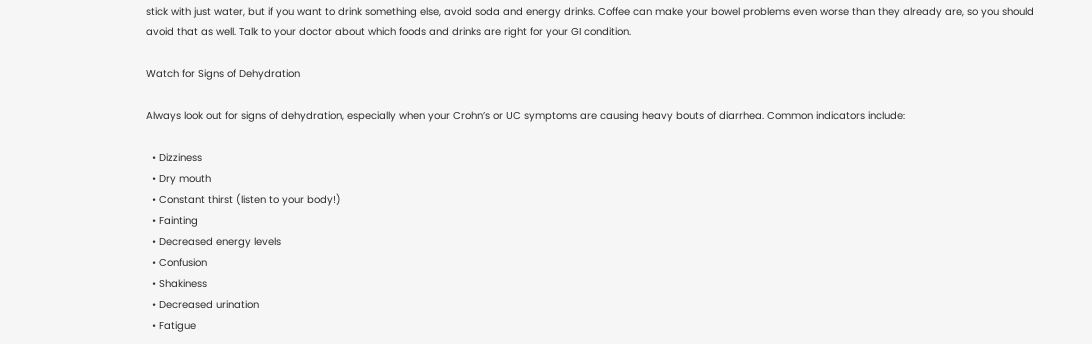stick with just water, but if you want to drink something else, avoid soda and energy drinks. Coffee can make your bowel problems even worse than they already are, so you should avoid that as well. Talk to your doctor about which foods and drinks are right for your GI condition.

Watch for Signs of Dehydration

Always look out for signs of dehydration, especially when your Crohn’s or UC symptoms are causing heavy bouts of diarrhea. Common indicators include:

  • Dizziness
  • Dry mouth
  • Constant thirst (listen to your body!)
  • Fainting
  • Decreased energy levels
  • Confusion
  • Shakiness
  • Decreased urination
  • Fatigue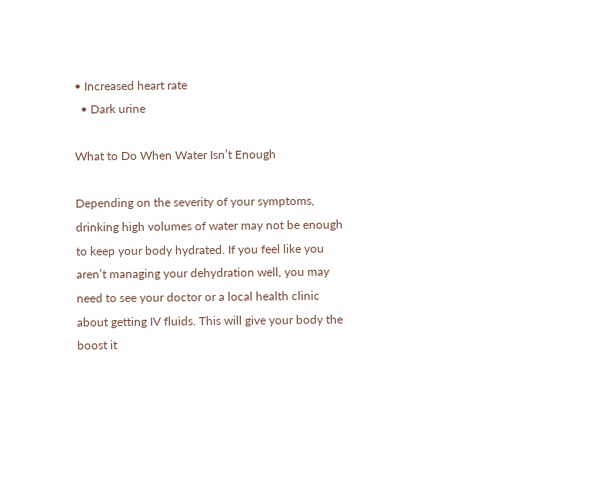• Increased heart rate
  • Dark urine

What to Do When Water Isn’t Enough

Depending on the severity of your symptoms, drinking high volumes of water may not be enough to keep your body hydrated. If you feel like you aren’t managing your dehydration well, you may need to see your doctor or a local health clinic about getting IV fluids. This will give your body the boost it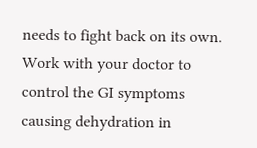needs to fight back on its own. Work with your doctor to control the GI symptoms causing dehydration in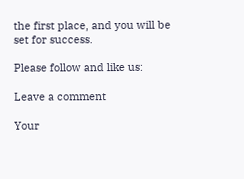the first place, and you will be set for success.

Please follow and like us:

Leave a comment

Your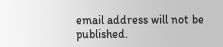email address will not be published.